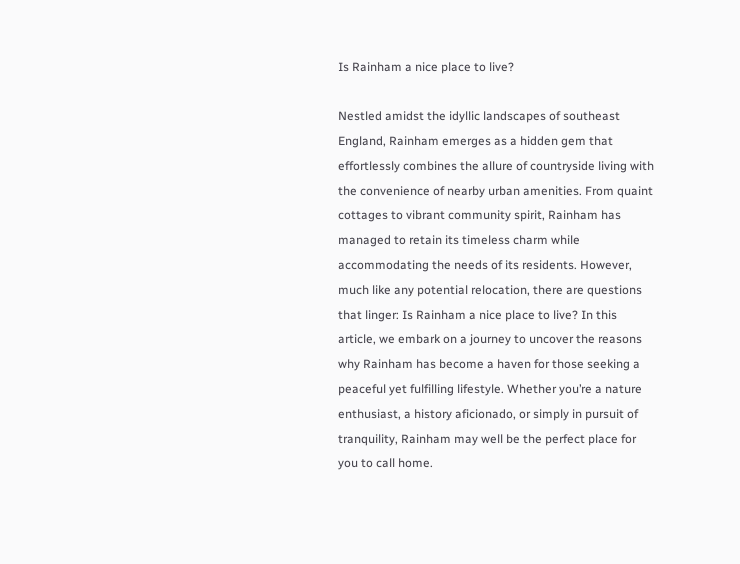Is Rainham a nice place to live?

Nestled amidst the idyllic landscapes of southeast England, Rainham emerges as a hidden gem that effortlessly combines the allure of countryside living with the convenience of nearby urban amenities. From quaint cottages to vibrant community spirit, Rainham has managed to retain its timeless charm while accommodating the needs of its residents. However, much like any potential relocation, there are questions that linger: Is Rainham a nice place to live? In this article, we embark on a journey to uncover the reasons why Rainham has become a haven for those seeking a peaceful yet fulfilling lifestyle. Whether you’re a nature enthusiast, a history aficionado, or simply in pursuit of tranquility, Rainham may well be the perfect place for you to call home.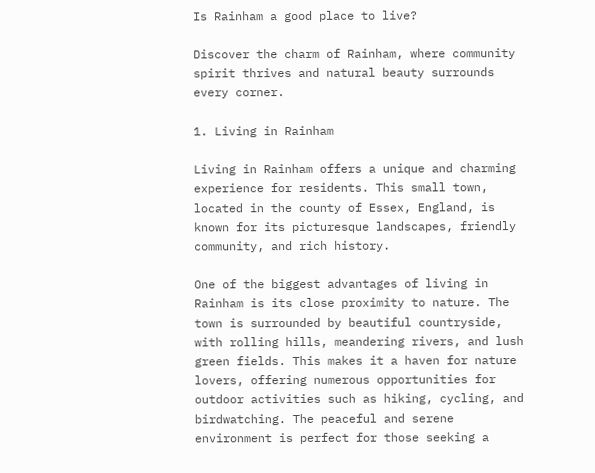Is Rainham a good place to live?

Discover the charm of Rainham, where community spirit thrives and natural beauty surrounds every corner.

1. Living in Rainham

Living in Rainham offers a unique and charming experience for residents. This small town, located in the county of Essex, England, is known for its picturesque landscapes, friendly community, and rich history.

One of the biggest advantages of living in Rainham is its close proximity to nature. The town is surrounded by beautiful countryside, with rolling hills, meandering rivers, and lush green fields. This makes it a haven for nature lovers, offering numerous opportunities for outdoor activities such as hiking, cycling, and birdwatching. The peaceful and serene environment is perfect for those seeking a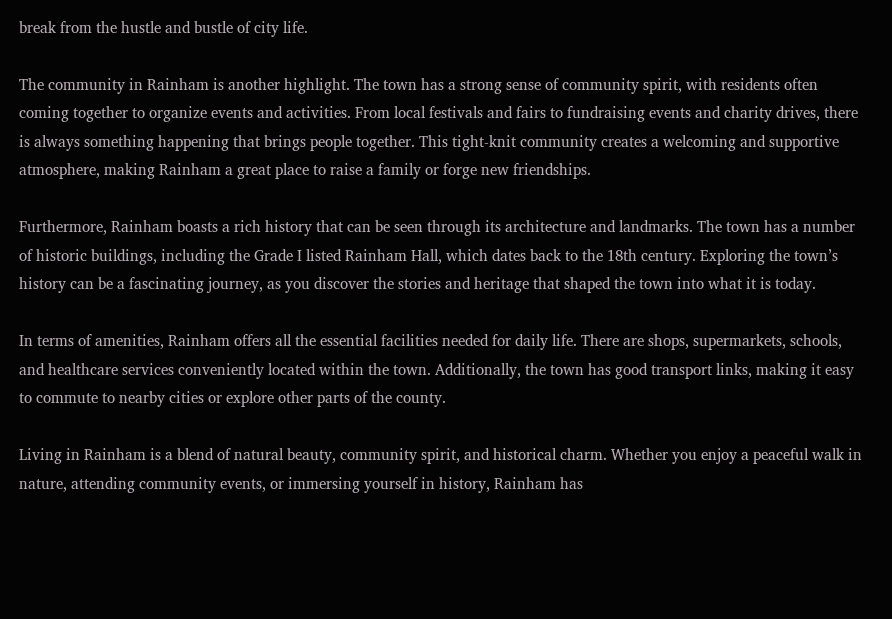break from the hustle and bustle of city life.

The community in Rainham is another highlight. The town has a strong sense of community spirit, with residents often coming together to organize events and activities. From local festivals and fairs to fundraising events and charity drives, there is always something happening that brings people together. This tight-knit community creates a welcoming and supportive atmosphere, making Rainham a great place to raise a family or forge new friendships.

Furthermore, Rainham boasts a rich history that can be seen through its architecture and landmarks. The town has a number of historic buildings, including the Grade I listed Rainham Hall, which dates back to the 18th century. Exploring the town’s history can be a fascinating journey, as you discover the stories and heritage that shaped the town into what it is today.

In terms of amenities, Rainham offers all the essential facilities needed for daily life. There are shops, supermarkets, schools, and healthcare services conveniently located within the town. Additionally, the town has good transport links, making it easy to commute to nearby cities or explore other parts of the county.

Living in Rainham is a blend of natural beauty, community spirit, and historical charm. Whether you enjoy a peaceful walk in nature, attending community events, or immersing yourself in history, Rainham has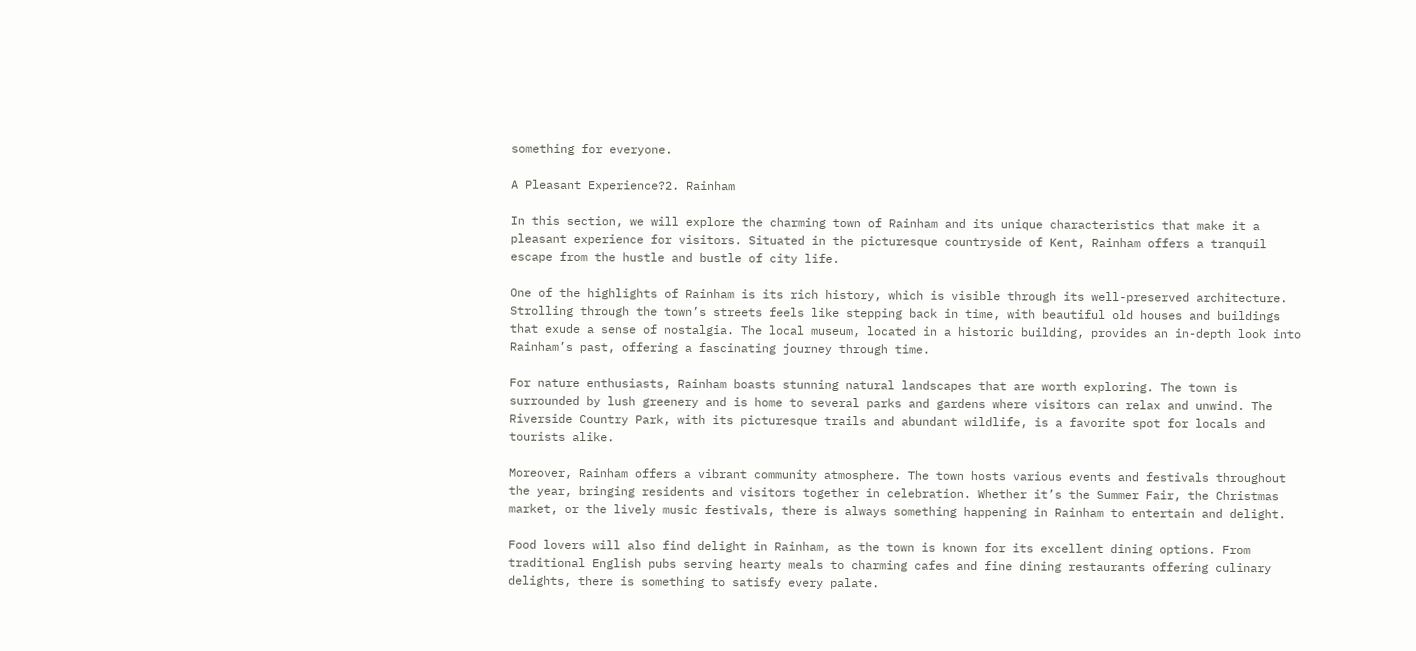something for everyone.

A Pleasant Experience?2. Rainham

In this section, we will explore the charming town of Rainham and its unique characteristics that make it a pleasant experience for visitors. Situated in the picturesque countryside of Kent, Rainham offers a tranquil escape from the hustle and bustle of city life.

One of the highlights of Rainham is its rich history, which is visible through its well-preserved architecture. Strolling through the town’s streets feels like stepping back in time, with beautiful old houses and buildings that exude a sense of nostalgia. The local museum, located in a historic building, provides an in-depth look into Rainham’s past, offering a fascinating journey through time.

For nature enthusiasts, Rainham boasts stunning natural landscapes that are worth exploring. The town is surrounded by lush greenery and is home to several parks and gardens where visitors can relax and unwind. The Riverside Country Park, with its picturesque trails and abundant wildlife, is a favorite spot for locals and tourists alike.

Moreover, Rainham offers a vibrant community atmosphere. The town hosts various events and festivals throughout the year, bringing residents and visitors together in celebration. Whether it’s the Summer Fair, the Christmas market, or the lively music festivals, there is always something happening in Rainham to entertain and delight.

Food lovers will also find delight in Rainham, as the town is known for its excellent dining options. From traditional English pubs serving hearty meals to charming cafes and fine dining restaurants offering culinary delights, there is something to satisfy every palate.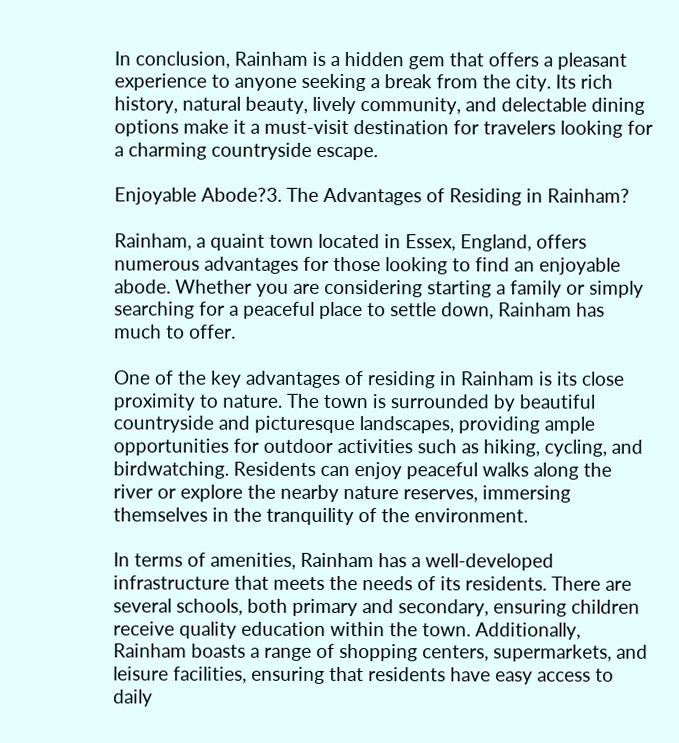In conclusion, Rainham is a hidden gem that offers a pleasant experience to anyone seeking a break from the city. Its rich history, natural beauty, lively community, and delectable dining options make it a must-visit destination for travelers looking for a charming countryside escape.

Enjoyable Abode?3. The Advantages of Residing in Rainham?

Rainham, a quaint town located in Essex, England, offers numerous advantages for those looking to find an enjoyable abode. Whether you are considering starting a family or simply searching for a peaceful place to settle down, Rainham has much to offer.

One of the key advantages of residing in Rainham is its close proximity to nature. The town is surrounded by beautiful countryside and picturesque landscapes, providing ample opportunities for outdoor activities such as hiking, cycling, and birdwatching. Residents can enjoy peaceful walks along the river or explore the nearby nature reserves, immersing themselves in the tranquility of the environment.

In terms of amenities, Rainham has a well-developed infrastructure that meets the needs of its residents. There are several schools, both primary and secondary, ensuring children receive quality education within the town. Additionally, Rainham boasts a range of shopping centers, supermarkets, and leisure facilities, ensuring that residents have easy access to daily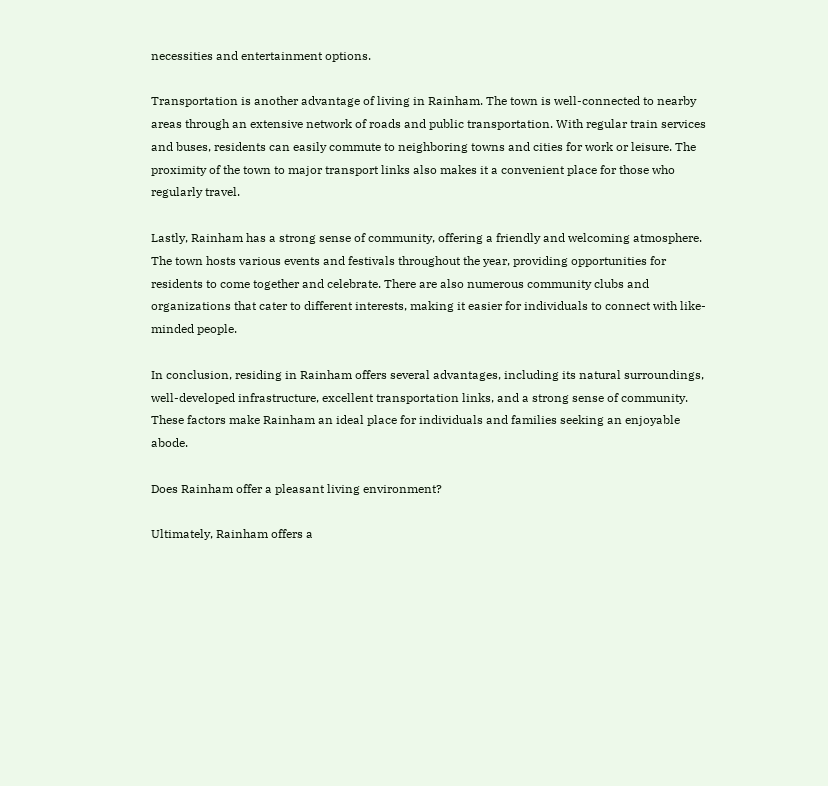necessities and entertainment options.

Transportation is another advantage of living in Rainham. The town is well-connected to nearby areas through an extensive network of roads and public transportation. With regular train services and buses, residents can easily commute to neighboring towns and cities for work or leisure. The proximity of the town to major transport links also makes it a convenient place for those who regularly travel.

Lastly, Rainham has a strong sense of community, offering a friendly and welcoming atmosphere. The town hosts various events and festivals throughout the year, providing opportunities for residents to come together and celebrate. There are also numerous community clubs and organizations that cater to different interests, making it easier for individuals to connect with like-minded people.

In conclusion, residing in Rainham offers several advantages, including its natural surroundings, well-developed infrastructure, excellent transportation links, and a strong sense of community. These factors make Rainham an ideal place for individuals and families seeking an enjoyable abode.

Does Rainham offer a pleasant living environment?

Ultimately, Rainham offers a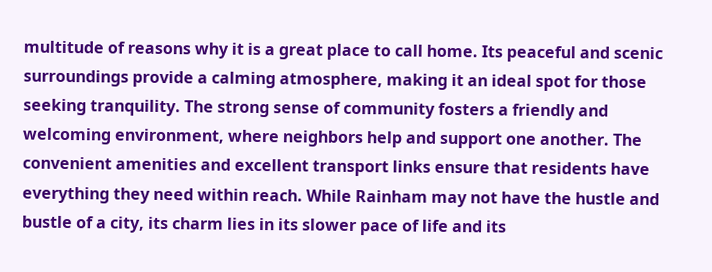multitude of reasons why it is a great place to call home. Its peaceful and scenic surroundings provide a calming atmosphere, making it an ideal spot for those seeking tranquility. The strong sense of community fosters a friendly and welcoming environment, where neighbors help and support one another. The convenient amenities and excellent transport links ensure that residents have everything they need within reach. While Rainham may not have the hustle and bustle of a city, its charm lies in its slower pace of life and its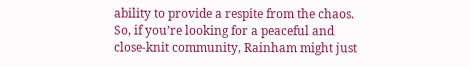ability to provide a respite from the chaos. So, if you’re looking for a peaceful and close-knit community, Rainham might just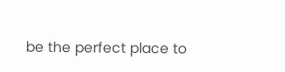be the perfect place to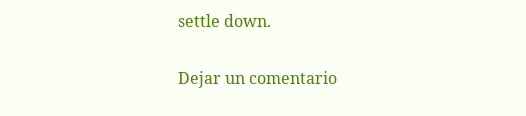settle down.

Dejar un comentario